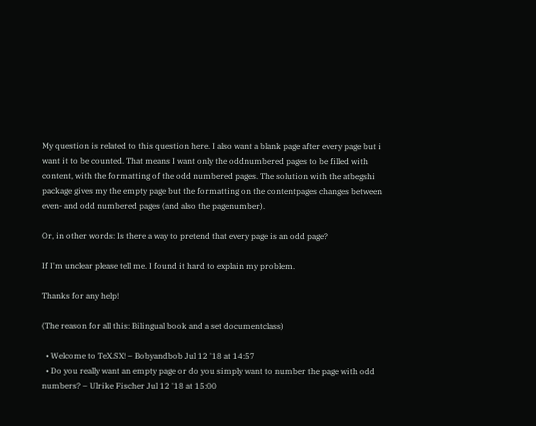My question is related to this question here. I also want a blank page after every page but i want it to be counted. That means I want only the oddnumbered pages to be filled with content, with the formatting of the odd numbered pages. The solution with the atbegshi package gives my the empty page but the formatting on the contentpages changes between even- and odd numbered pages (and also the pagenumber).

Or, in other words: Is there a way to pretend that every page is an odd page?

If I'm unclear please tell me. I found it hard to explain my problem.

Thanks for any help!

(The reason for all this: Bilingual book and a set documentclass)

  • Welcome to TeX.SX! – Bobyandbob Jul 12 '18 at 14:57
  • Do you really want an empty page or do you simply want to number the page with odd numbers? – Ulrike Fischer Jul 12 '18 at 15:00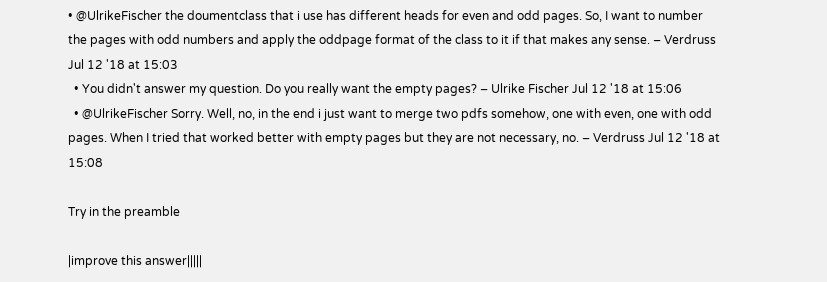• @UlrikeFischer the doumentclass that i use has different heads for even and odd pages. So, I want to number the pages with odd numbers and apply the oddpage format of the class to it if that makes any sense. – Verdruss Jul 12 '18 at 15:03
  • You didn't answer my question. Do you really want the empty pages? – Ulrike Fischer Jul 12 '18 at 15:06
  • @UlrikeFischer Sorry. Well, no, in the end i just want to merge two pdfs somehow, one with even, one with odd pages. When I tried that worked better with empty pages but they are not necessary, no. – Verdruss Jul 12 '18 at 15:08

Try in the preamble

|improve this answer|||||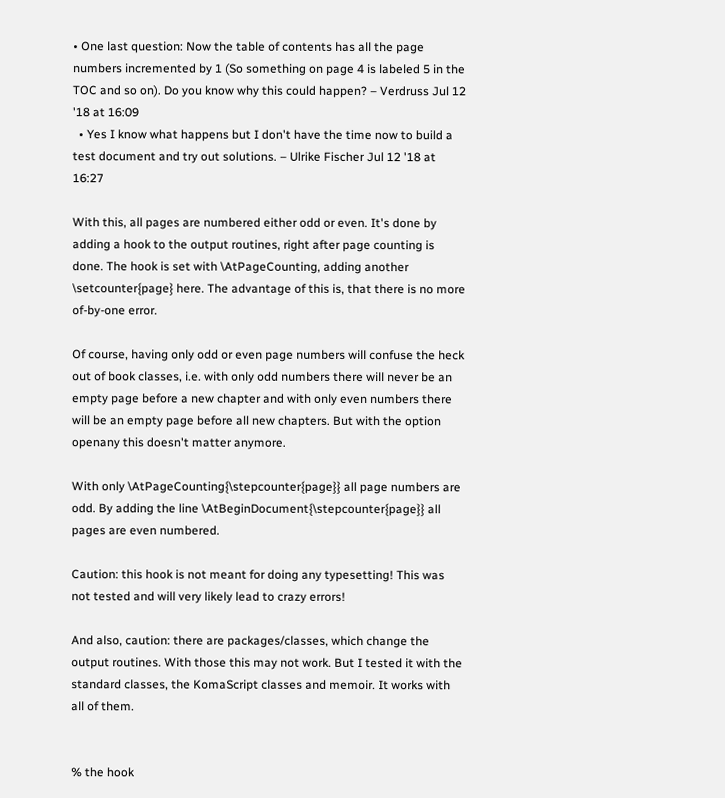• One last question: Now the table of contents has all the page numbers incremented by 1 (So something on page 4 is labeled 5 in the TOC and so on). Do you know why this could happen? – Verdruss Jul 12 '18 at 16:09
  • Yes I know what happens but I don't have the time now to build a test document and try out solutions. – Ulrike Fischer Jul 12 '18 at 16:27

With this, all pages are numbered either odd or even. It's done by adding a hook to the output routines, right after page counting is done. The hook is set with \AtPageCounting, adding another \setcounter{page} here. The advantage of this is, that there is no more of-by-one error.

Of course, having only odd or even page numbers will confuse the heck out of book classes, i.e. with only odd numbers there will never be an empty page before a new chapter and with only even numbers there will be an empty page before all new chapters. But with the option openany this doesn't matter anymore.

With only \AtPageCounting{\stepcounter{page}} all page numbers are odd. By adding the line \AtBeginDocument{\stepcounter{page}} all pages are even numbered.

Caution: this hook is not meant for doing any typesetting! This was not tested and will very likely lead to crazy errors!

And also, caution: there are packages/classes, which change the output routines. With those this may not work. But I tested it with the standard classes, the KomaScript classes and memoir. It works with all of them.


% the hook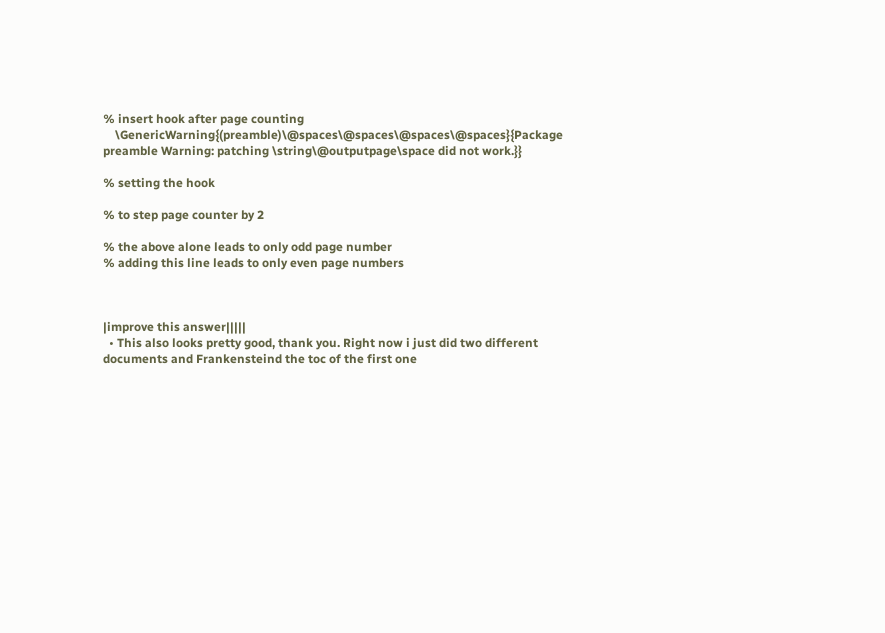% insert hook after page counting
    \GenericWarning{(preamble)\@spaces\@spaces\@spaces\@spaces}{Package preamble Warning: patching \string\@outputpage\space did not work.}}

% setting the hook

% to step page counter by 2

% the above alone leads to only odd page number
% adding this line leads to only even page numbers



|improve this answer|||||
  • This also looks pretty good, thank you. Right now i just did two different documents and Frankensteind the toc of the first one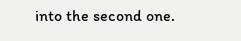into the second one.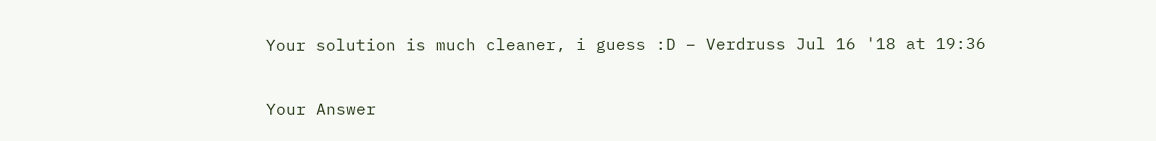Your solution is much cleaner, i guess :D – Verdruss Jul 16 '18 at 19:36

Your Answer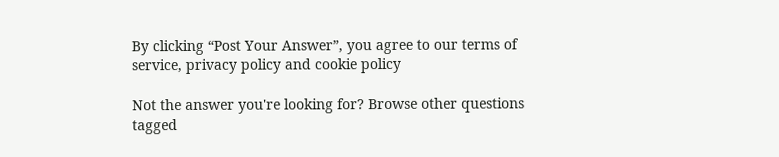By clicking “Post Your Answer”, you agree to our terms of service, privacy policy and cookie policy

Not the answer you're looking for? Browse other questions tagged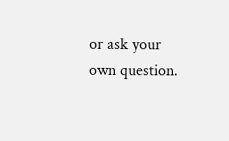or ask your own question.